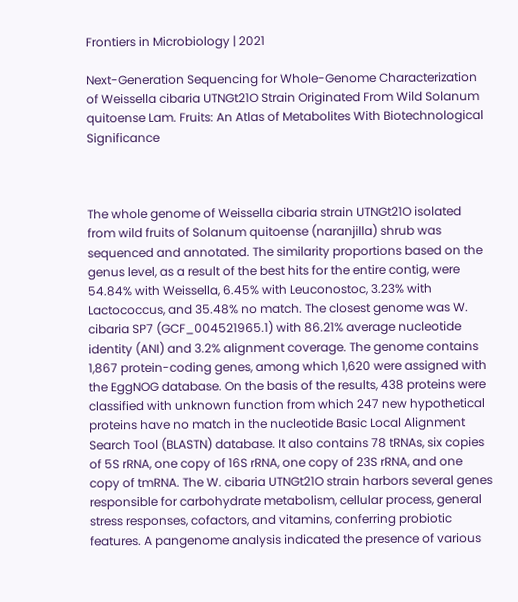Frontiers in Microbiology | 2021

Next-Generation Sequencing for Whole-Genome Characterization of Weissella cibaria UTNGt21O Strain Originated From Wild Solanum quitoense Lam. Fruits: An Atlas of Metabolites With Biotechnological Significance



The whole genome of Weissella cibaria strain UTNGt21O isolated from wild fruits of Solanum quitoense (naranjilla) shrub was sequenced and annotated. The similarity proportions based on the genus level, as a result of the best hits for the entire contig, were 54.84% with Weissella, 6.45% with Leuconostoc, 3.23% with Lactococcus, and 35.48% no match. The closest genome was W. cibaria SP7 (GCF_004521965.1) with 86.21% average nucleotide identity (ANI) and 3.2% alignment coverage. The genome contains 1,867 protein-coding genes, among which 1,620 were assigned with the EggNOG database. On the basis of the results, 438 proteins were classified with unknown function from which 247 new hypothetical proteins have no match in the nucleotide Basic Local Alignment Search Tool (BLASTN) database. It also contains 78 tRNAs, six copies of 5S rRNA, one copy of 16S rRNA, one copy of 23S rRNA, and one copy of tmRNA. The W. cibaria UTNGt21O strain harbors several genes responsible for carbohydrate metabolism, cellular process, general stress responses, cofactors, and vitamins, conferring probiotic features. A pangenome analysis indicated the presence of various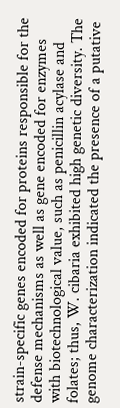strain-specific genes encoded for proteins responsible for the defense mechanisms as well as gene encoded for enzymes with biotechnological value, such as penicillin acylase and folates; thus, W. cibaria exhibited high genetic diversity. The genome characterization indicated the presence of a putative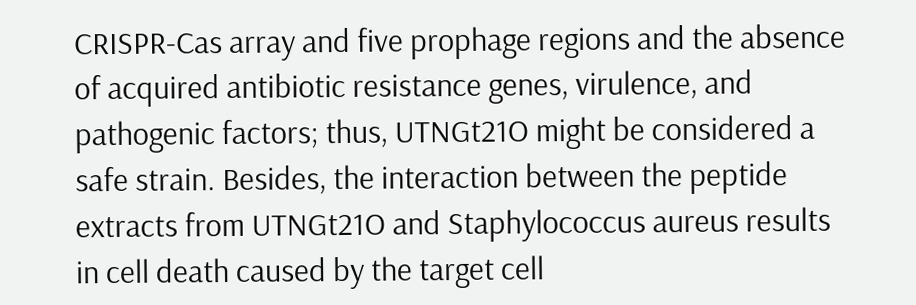CRISPR-Cas array and five prophage regions and the absence of acquired antibiotic resistance genes, virulence, and pathogenic factors; thus, UTNGt21O might be considered a safe strain. Besides, the interaction between the peptide extracts from UTNGt21O and Staphylococcus aureus results in cell death caused by the target cell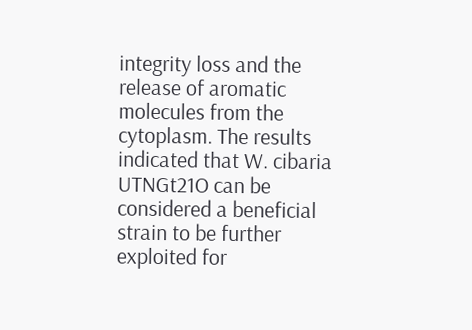integrity loss and the release of aromatic molecules from the cytoplasm. The results indicated that W. cibaria UTNGt21O can be considered a beneficial strain to be further exploited for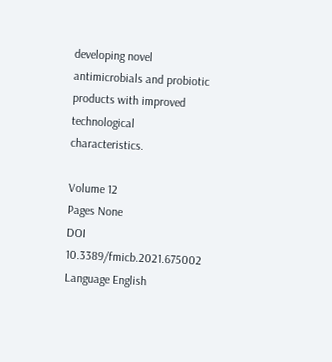developing novel antimicrobials and probiotic products with improved technological characteristics.

Volume 12
Pages None
DOI 10.3389/fmicb.2021.675002
Language English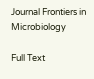Journal Frontiers in Microbiology

Full Text